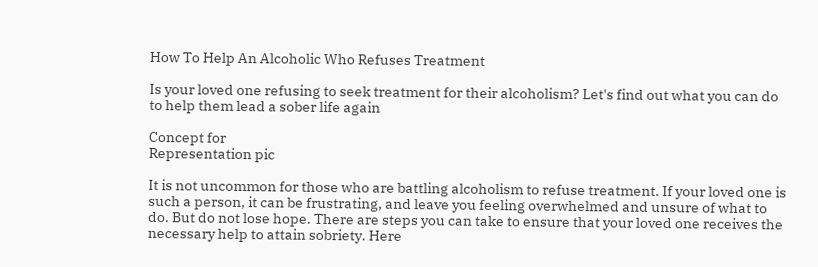How To Help An Alcoholic Who Refuses Treatment

Is your loved one refusing to seek treatment for their alcoholism? Let's find out what you can do to help them lead a sober life again

Concept for
Representation pic

It is not uncommon for those who are battling alcoholism to refuse treatment. If your loved one is such a person, it can be frustrating, and leave you feeling overwhelmed and unsure of what to do. But do not lose hope. There are steps you can take to ensure that your loved one receives the necessary help to attain sobriety. Here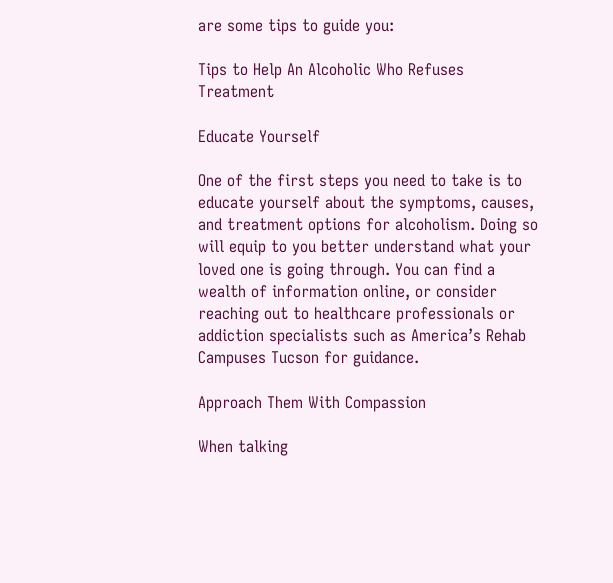are some tips to guide you:

Tips to Help An Alcoholic Who Refuses Treatment

Educate Yourself

One of the first steps you need to take is to educate yourself about the symptoms, causes, and treatment options for alcoholism. Doing so will equip to you better understand what your loved one is going through. You can find a wealth of information online, or consider reaching out to healthcare professionals or addiction specialists such as America’s Rehab Campuses Tucson for guidance.

Approach Them With Compassion

When talking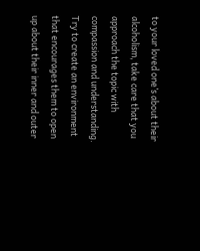to your loved one’s about their alcoholism, take care that you approach the topic with compassion and understanding. Try to create an environment that encourages them to open up about their inner and outer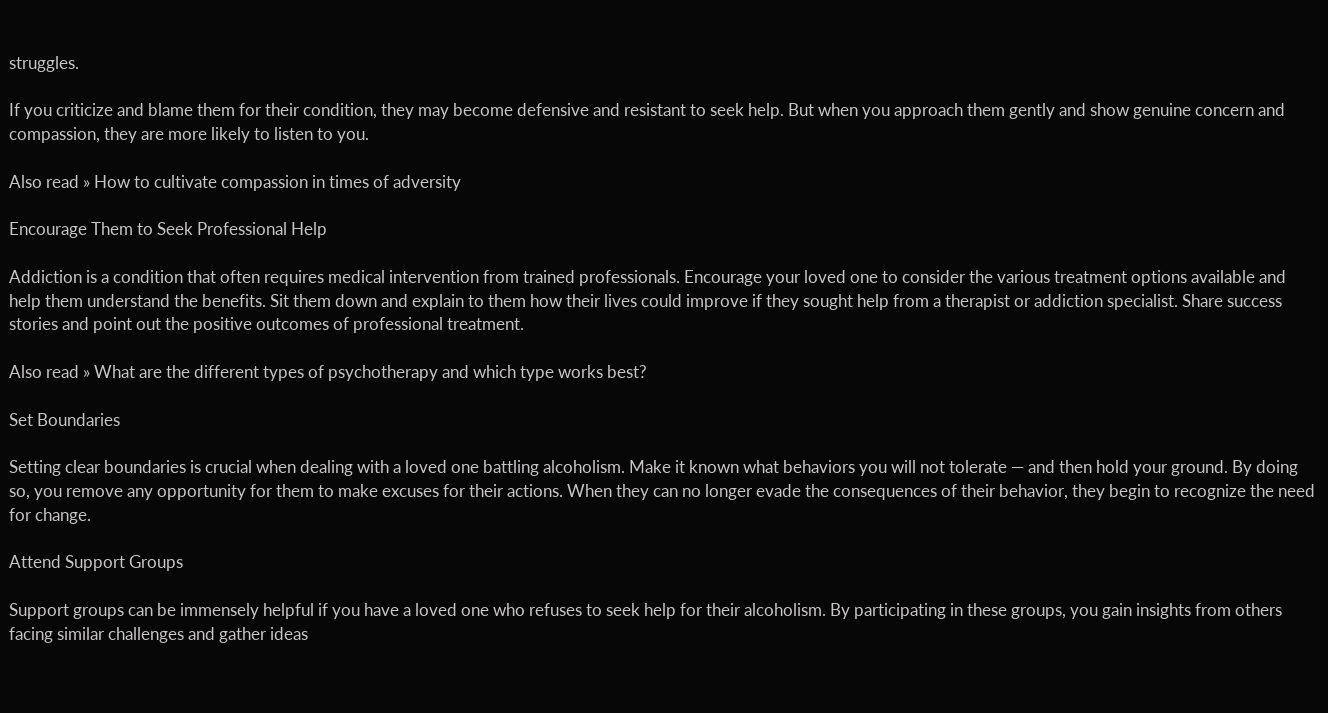struggles.

If you criticize and blame them for their condition, they may become defensive and resistant to seek help. But when you approach them gently and show genuine concern and compassion, they are more likely to listen to you.

Also read » How to cultivate compassion in times of adversity

Encourage Them to Seek Professional Help

Addiction is a condition that often requires medical intervention from trained professionals. Encourage your loved one to consider the various treatment options available and help them understand the benefits. Sit them down and explain to them how their lives could improve if they sought help from a therapist or addiction specialist. Share success stories and point out the positive outcomes of professional treatment.

Also read » What are the different types of psychotherapy and which type works best?

Set Boundaries

Setting clear boundaries is crucial when dealing with a loved one battling alcoholism. Make it known what behaviors you will not tolerate — and then hold your ground. By doing so, you remove any opportunity for them to make excuses for their actions. When they can no longer evade the consequences of their behavior, they begin to recognize the need for change.

Attend Support Groups

Support groups can be immensely helpful if you have a loved one who refuses to seek help for their alcoholism. By participating in these groups, you gain insights from others facing similar challenges and gather ideas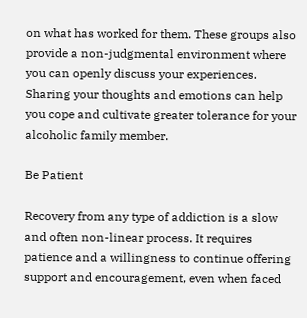on what has worked for them. These groups also provide a non-judgmental environment where you can openly discuss your experiences. Sharing your thoughts and emotions can help you cope and cultivate greater tolerance for your alcoholic family member.

Be Patient

Recovery from any type of addiction is a slow and often non-linear process. It requires patience and a willingness to continue offering support and encouragement, even when faced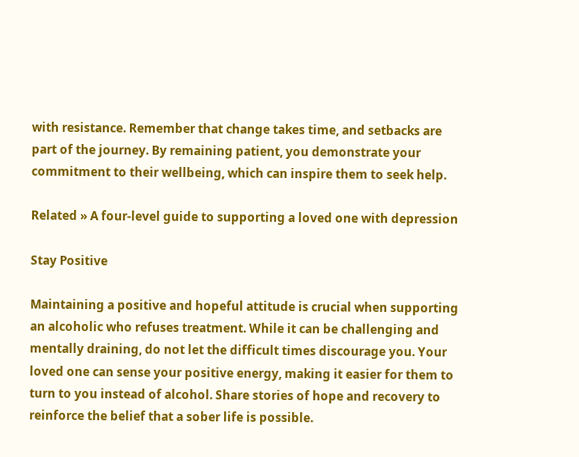with resistance. Remember that change takes time, and setbacks are part of the journey. By remaining patient, you demonstrate your commitment to their wellbeing, which can inspire them to seek help.

Related » A four-level guide to supporting a loved one with depression

Stay Positive

Maintaining a positive and hopeful attitude is crucial when supporting an alcoholic who refuses treatment. While it can be challenging and mentally draining, do not let the difficult times discourage you. Your loved one can sense your positive energy, making it easier for them to turn to you instead of alcohol. Share stories of hope and recovery to reinforce the belief that a sober life is possible.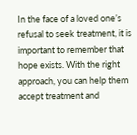In the face of a loved one’s refusal to seek treatment, it is important to remember that hope exists. With the right approach, you can help them accept treatment and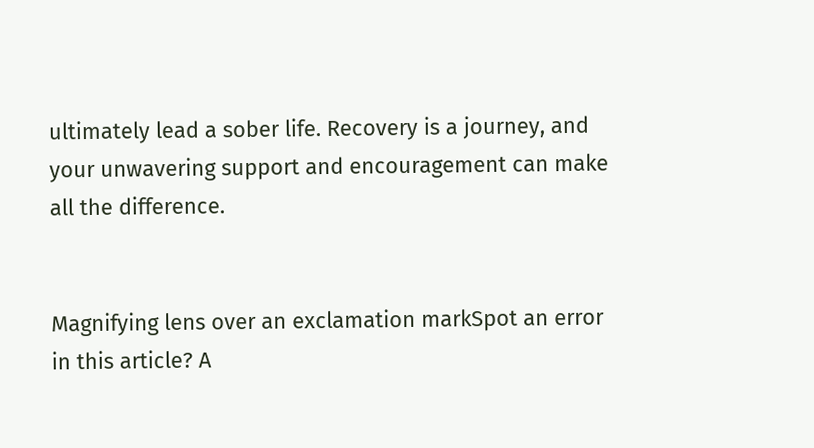ultimately lead a sober life. Recovery is a journey, and your unwavering support and encouragement can make all the difference.


Magnifying lens over an exclamation markSpot an error in this article? A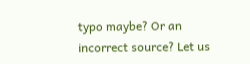typo maybe? Or an incorrect source? Let us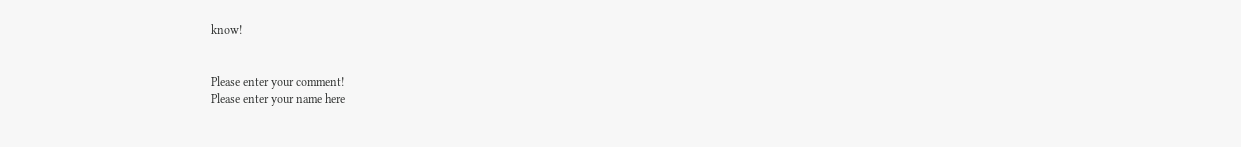know!


Please enter your comment!
Please enter your name here